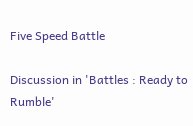Five Speed Battle

Discussion in 'Battles : Ready to Rumble'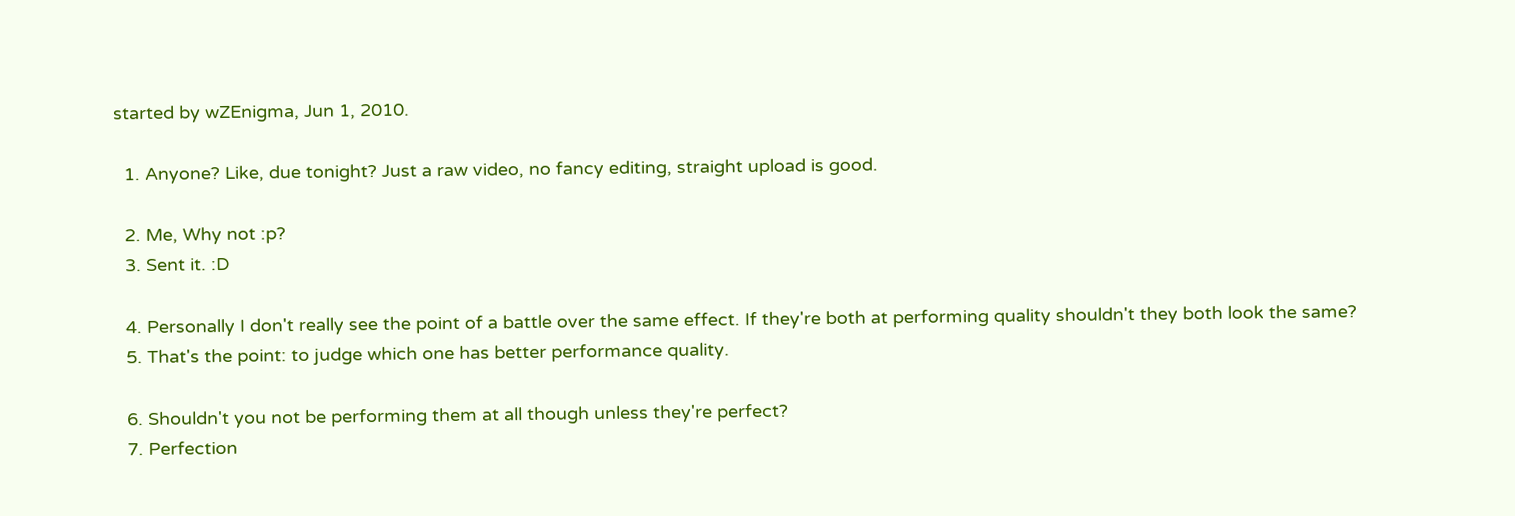started by wZEnigma, Jun 1, 2010.

  1. Anyone? Like, due tonight? Just a raw video, no fancy editing, straight upload is good.

  2. Me, Why not :p?
  3. Sent it. :D

  4. Personally I don't really see the point of a battle over the same effect. If they're both at performing quality shouldn't they both look the same?
  5. That's the point: to judge which one has better performance quality.

  6. Shouldn't you not be performing them at all though unless they're perfect?
  7. Perfection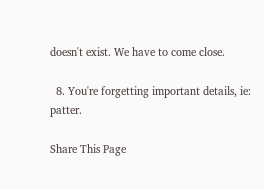doesn't exist. We have to come close.

  8. You're forgetting important details, ie: patter.

Share This Page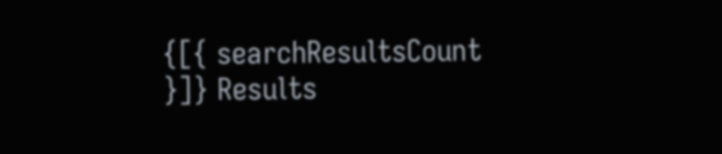{[{ searchResultsCount }]} Results